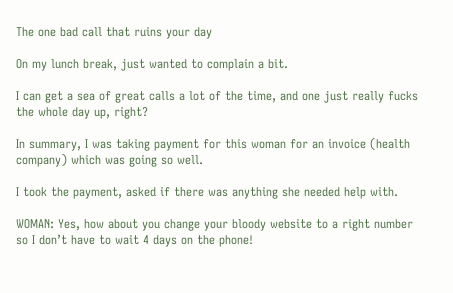The one bad call that ruins your day

On my lunch break, just wanted to complain a bit.

I can get a sea of great calls a lot of the time, and one just really fucks the whole day up, right?

In summary, I was taking payment for this woman for an invoice (health company) which was going so well.

I took the payment, asked if there was anything she needed help with.

WOMAN: Yes, how about you change your bloody website to a right number so I don’t have to wait 4 days on the phone!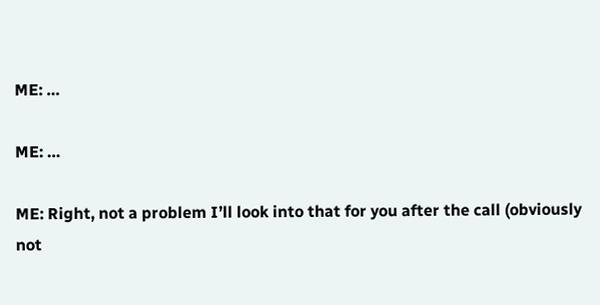ME: …

ME: …

ME: Right, not a problem I’ll look into that for you after the call (obviously not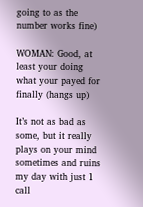going to as the number works fine)

WOMAN: Good, at least your doing what your payed for finally (hangs up)

It’s not as bad as some, but it really plays on your mind sometimes and ruins my day with just 1 call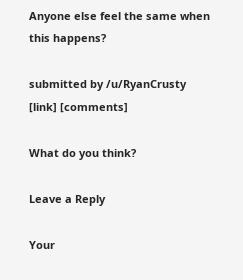Anyone else feel the same when this happens?

submitted by /u/RyanCrusty
[link] [comments]

What do you think?

Leave a Reply

Your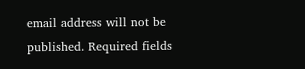email address will not be published. Required fields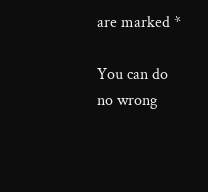are marked *

You can do no wrong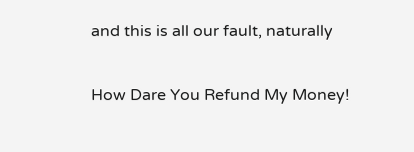and this is all our fault, naturally

How Dare You Refund My Money!